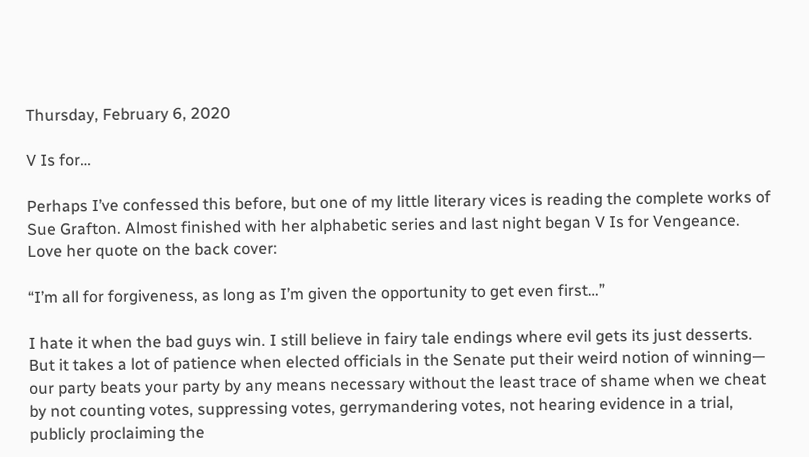Thursday, February 6, 2020

V Is for…

Perhaps I’ve confessed this before, but one of my little literary vices is reading the complete works of Sue Grafton. Almost finished with her alphabetic series and last night began V Is for Vengeance.  Love her quote on the back cover:

“I’m all for forgiveness, as long as I’m given the opportunity to get even first…”

I hate it when the bad guys win. I still believe in fairy tale endings where evil gets its just desserts. But it takes a lot of patience when elected officials in the Senate put their weird notion of winning— our party beats your party by any means necessary without the least trace of shame when we cheat by not counting votes, suppressing votes, gerrymandering votes, not hearing evidence in a trial, publicly proclaiming the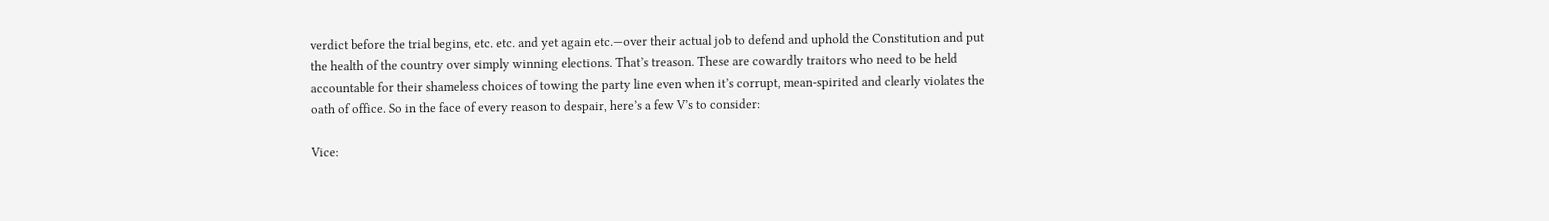verdict before the trial begins, etc. etc. and yet again etc.—over their actual job to defend and uphold the Constitution and put the health of the country over simply winning elections. That’s treason. These are cowardly traitors who need to be held accountable for their shameless choices of towing the party line even when it’s corrupt, mean-spirited and clearly violates the oath of office. So in the face of every reason to despair, here’s a few V’s to consider:

Vice: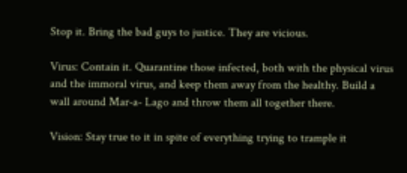Stop it. Bring the bad guys to justice. They are vicious.

Virus: Contain it. Quarantine those infected, both with the physical virus and the immoral virus, and keep them away from the healthy. Build a wall around Mar-a- Lago and throw them all together there.

Vision: Stay true to it in spite of everything trying to trample it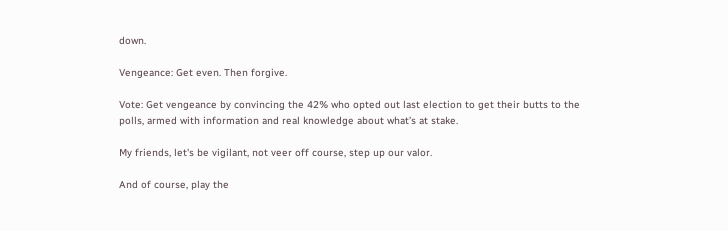down.

Vengeance: Get even. Then forgive.

Vote: Get vengeance by convincing the 42% who opted out last election to get their butts to the polls, armed with information and real knowledge about what’s at stake.

My friends, let's be vigilant, not veer off course, step up our valor.

And of course, play the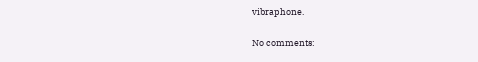vibraphone.

No comments: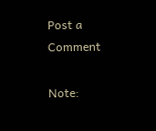Post a Comment

Note: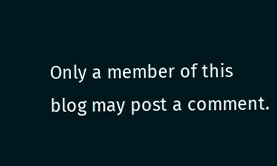Only a member of this blog may post a comment.